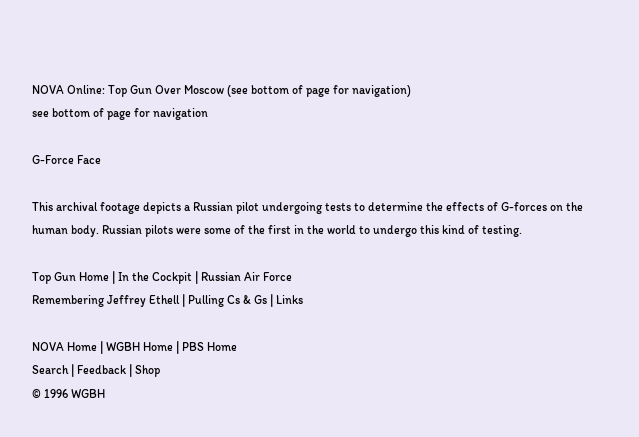NOVA Online: Top Gun Over Moscow (see bottom of page for navigation)
see bottom of page for navigation

G-Force Face

This archival footage depicts a Russian pilot undergoing tests to determine the effects of G-forces on the human body. Russian pilots were some of the first in the world to undergo this kind of testing.

Top Gun Home | In the Cockpit | Russian Air Force
Remembering Jeffrey Ethell | Pulling Cs & Gs | Links

NOVA Home | WGBH Home | PBS Home
Search | Feedback | Shop
© 1996 WGBH